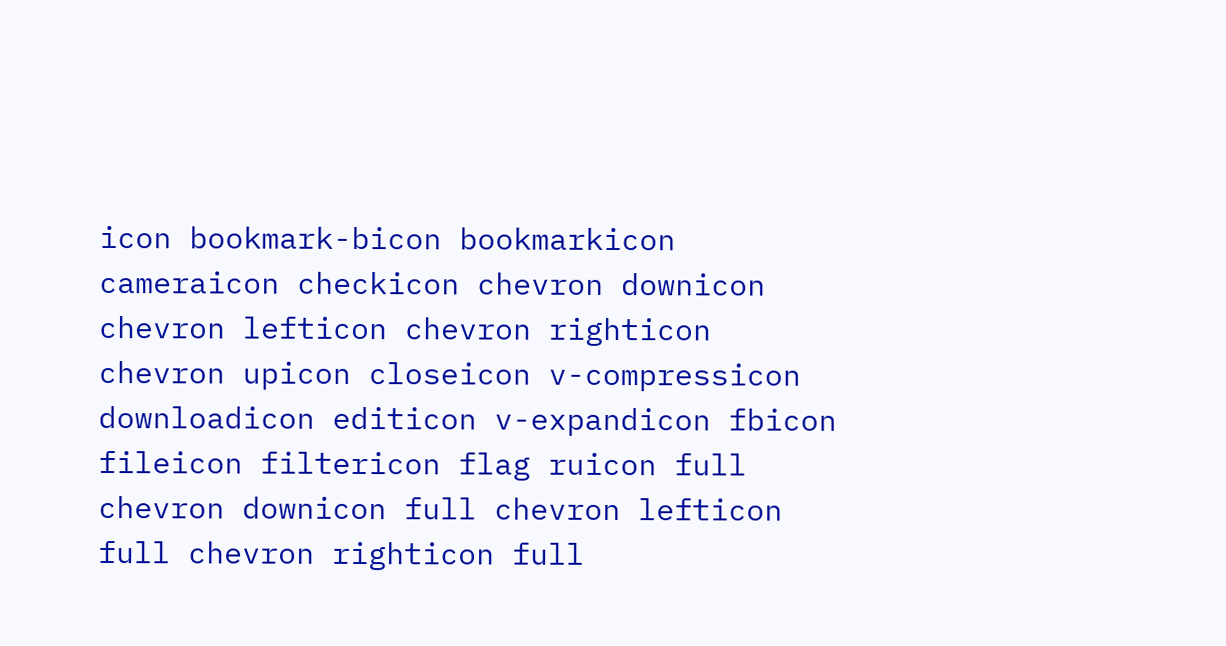icon bookmark-bicon bookmarkicon cameraicon checkicon chevron downicon chevron lefticon chevron righticon chevron upicon closeicon v-compressicon downloadicon editicon v-expandicon fbicon fileicon filtericon flag ruicon full chevron downicon full chevron lefticon full chevron righticon full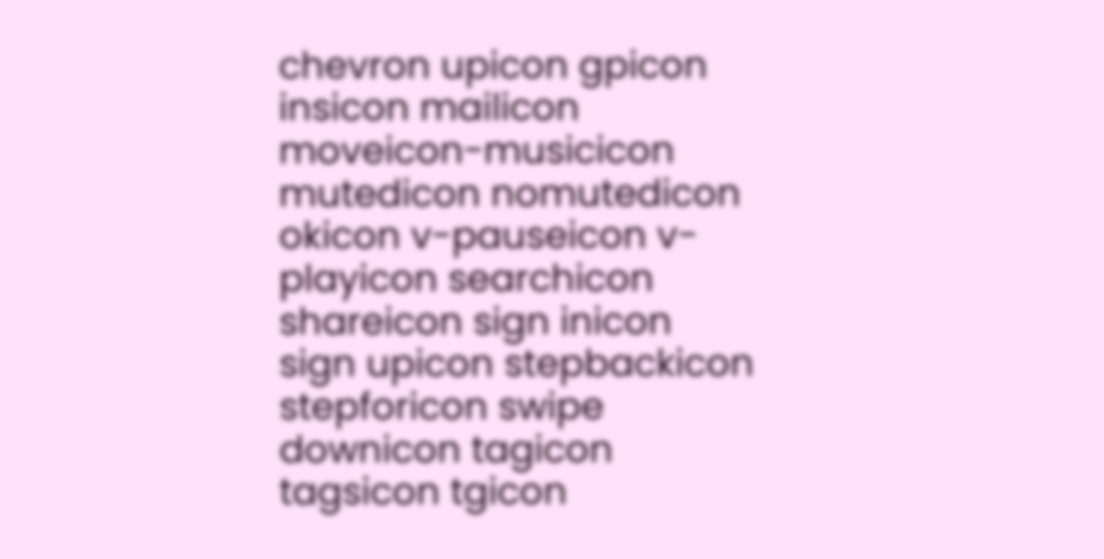chevron upicon gpicon insicon mailicon moveicon-musicicon mutedicon nomutedicon okicon v-pauseicon v-playicon searchicon shareicon sign inicon sign upicon stepbackicon stepforicon swipe downicon tagicon tagsicon tgicon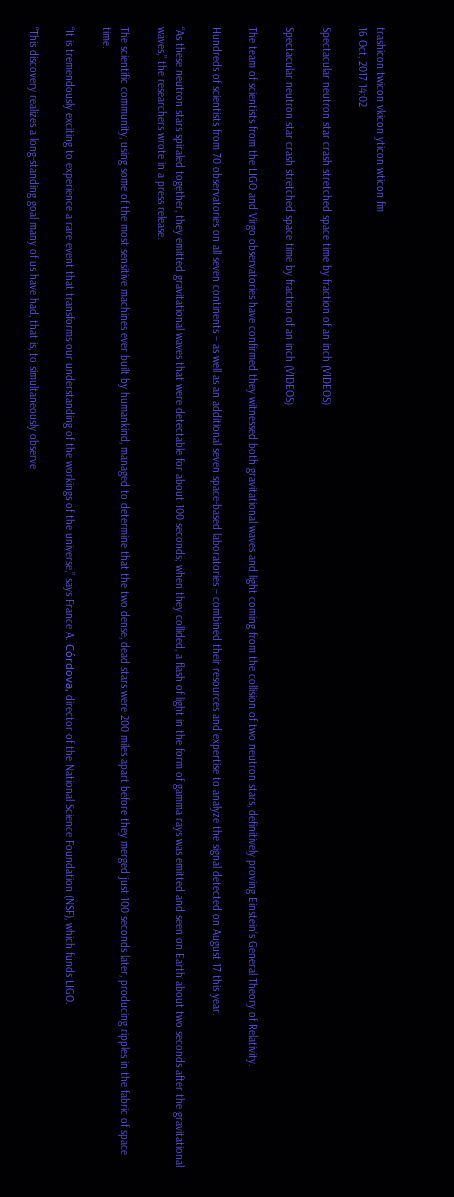trashicon twicon vkicon yticon wticon fm
16 Oct, 2017 14:02

Spectacular neutron star crash stretched space time by fraction of an inch (VIDEOS)

Spectacular neutron star crash stretched space time by fraction of an inch (VIDEOS)

The team of scientists from the LIGO and Virgo observatories have confirmed they witnessed both gravitational waves and light coming from the collision of two neutron stars, definitively proving Einstein’s General Theory of Relativity.

Hundreds of scientists from 70 observatories on all seven continents – as well as an additional seven space-based laboratories – combined their resources and expertise to analyze the signal detected on August 17 this year.

“As these neutron stars spiraled together, they emitted gravitational waves that were detectable for about 100 seconds; when they collided, a flash of light in the form of gamma rays was emitted and seen on Earth about two seconds after the gravitational waves,” the researchers wrote in a press release.

The scientific community, using some of the most sensitive machines ever built by humankind, managed to determine that the two dense, dead stars were 200 miles apart before they merged just 100 seconds later, producing ripples in the fabric of space time.

“It is tremendously exciting to experience a rare event that transforms our understanding of the workings of the universe,” says France A. Córdova, director of the National Science Foundation (NSF), which funds LIGO.

“This discovery realizes a long-standing goal many of us have had, that is, to simultaneously observe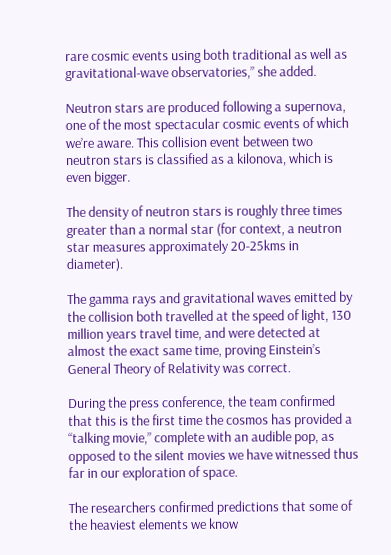rare cosmic events using both traditional as well as gravitational-wave observatories,” she added.

Neutron stars are produced following a supernova, one of the most spectacular cosmic events of which we’re aware. This collision event between two neutron stars is classified as a kilonova, which is even bigger.

The density of neutron stars is roughly three times greater than a normal star (for context, a neutron star measures approximately 20-25kms in diameter).

The gamma rays and gravitational waves emitted by the collision both travelled at the speed of light, 130 million years travel time, and were detected at almost the exact same time, proving Einstein’s General Theory of Relativity was correct.

During the press conference, the team confirmed that this is the first time the cosmos has provided a “talking movie,” complete with an audible pop, as opposed to the silent movies we have witnessed thus far in our exploration of space.

The researchers confirmed predictions that some of the heaviest elements we know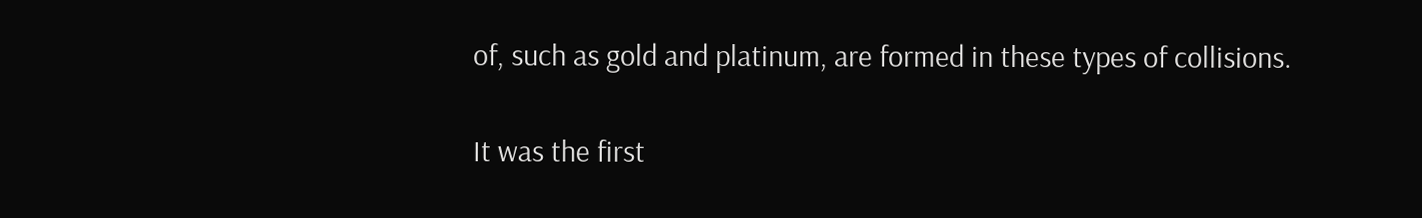of, such as gold and platinum, are formed in these types of collisions.

It was the first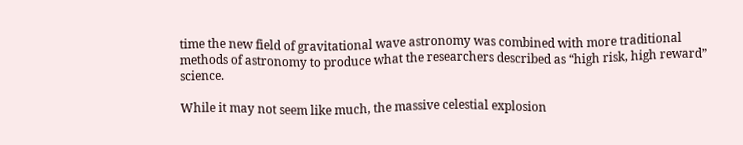time the new field of gravitational wave astronomy was combined with more traditional methods of astronomy to produce what the researchers described as “high risk, high reward” science.

While it may not seem like much, the massive celestial explosion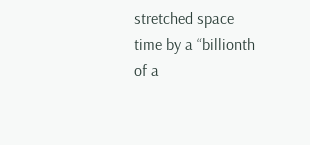stretched space time by a “billionth of a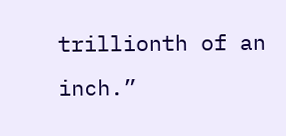trillionth of an inch.”